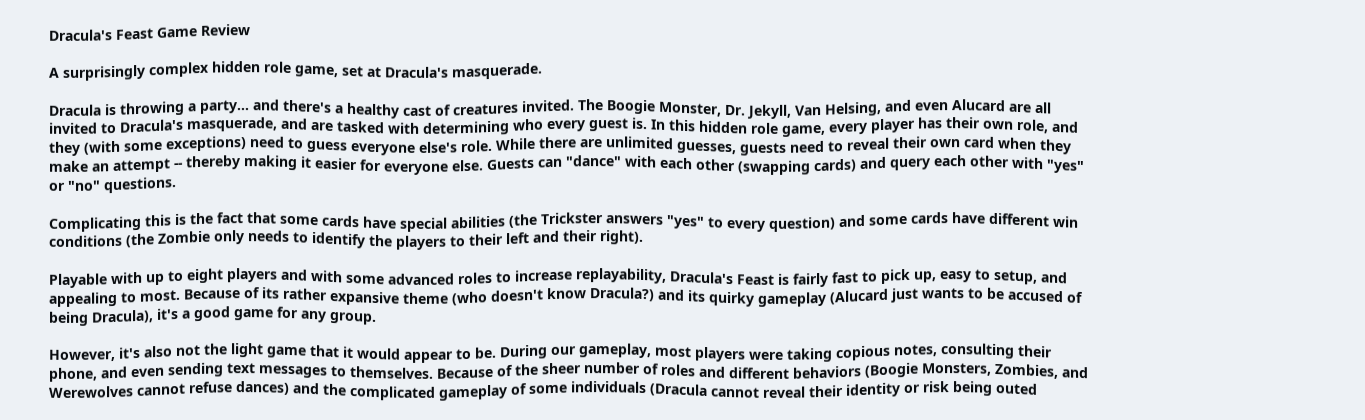Dracula's Feast Game Review

A surprisingly complex hidden role game, set at Dracula's masquerade.

Dracula is throwing a party... and there's a healthy cast of creatures invited. The Boogie Monster, Dr. Jekyll, Van Helsing, and even Alucard are all invited to Dracula's masquerade, and are tasked with determining who every guest is. In this hidden role game, every player has their own role, and they (with some exceptions) need to guess everyone else's role. While there are unlimited guesses, guests need to reveal their own card when they make an attempt -- thereby making it easier for everyone else. Guests can "dance" with each other (swapping cards) and query each other with "yes" or "no" questions.

Complicating this is the fact that some cards have special abilities (the Trickster answers "yes" to every question) and some cards have different win conditions (the Zombie only needs to identify the players to their left and their right).

Playable with up to eight players and with some advanced roles to increase replayability, Dracula's Feast is fairly fast to pick up, easy to setup, and appealing to most. Because of its rather expansive theme (who doesn't know Dracula?) and its quirky gameplay (Alucard just wants to be accused of being Dracula), it's a good game for any group.

However, it's also not the light game that it would appear to be. During our gameplay, most players were taking copious notes, consulting their phone, and even sending text messages to themselves. Because of the sheer number of roles and different behaviors (Boogie Monsters, Zombies, and Werewolves cannot refuse dances) and the complicated gameplay of some individuals (Dracula cannot reveal their identity or risk being outed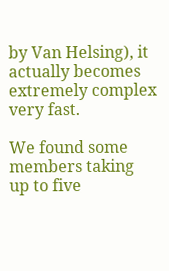by Van Helsing), it actually becomes extremely complex very fast.

We found some members taking up to five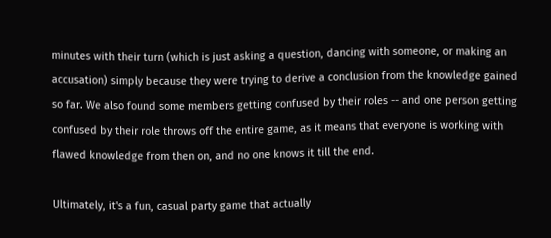minutes with their turn (which is just asking a question, dancing with someone, or making an accusation) simply because they were trying to derive a conclusion from the knowledge gained so far. We also found some members getting confused by their roles -- and one person getting confused by their role throws off the entire game, as it means that everyone is working with flawed knowledge from then on, and no one knows it till the end.

Ultimately, it's a fun, casual party game that actually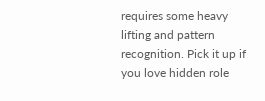requires some heavy lifting and pattern recognition. Pick it up if you love hidden role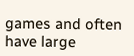games and often have large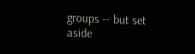groups -- but set aside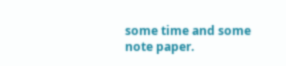some time and some note paper.